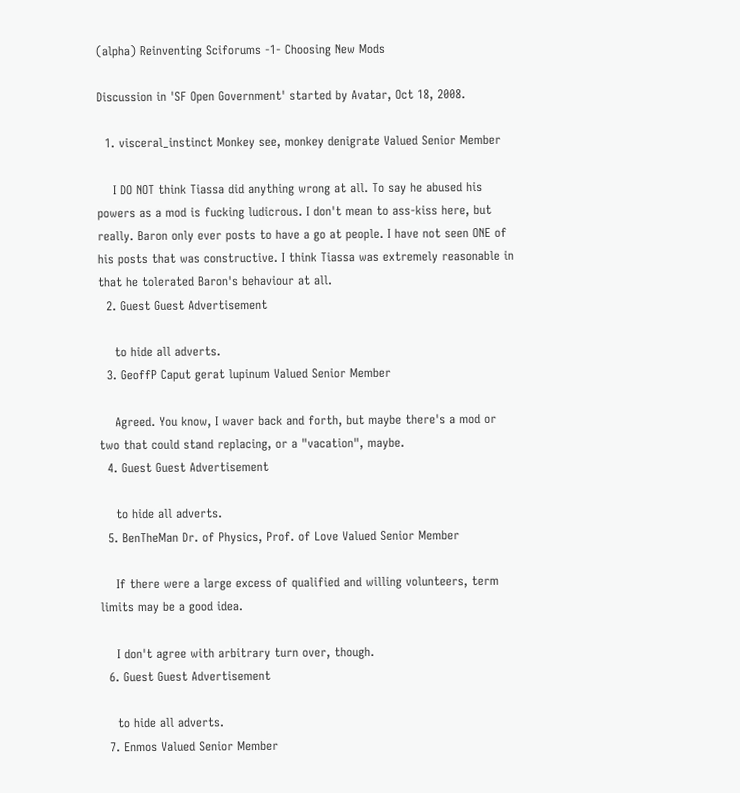(alpha) Reinventing Sciforums -1- Choosing New Mods

Discussion in 'SF Open Government' started by Avatar, Oct 18, 2008.

  1. visceral_instinct Monkey see, monkey denigrate Valued Senior Member

    I DO NOT think Tiassa did anything wrong at all. To say he abused his powers as a mod is fucking ludicrous. I don't mean to ass-kiss here, but really. Baron only ever posts to have a go at people. I have not seen ONE of his posts that was constructive. I think Tiassa was extremely reasonable in that he tolerated Baron's behaviour at all.
  2. Guest Guest Advertisement

    to hide all adverts.
  3. GeoffP Caput gerat lupinum Valued Senior Member

    Agreed. You know, I waver back and forth, but maybe there's a mod or two that could stand replacing, or a "vacation", maybe.
  4. Guest Guest Advertisement

    to hide all adverts.
  5. BenTheMan Dr. of Physics, Prof. of Love Valued Senior Member

    If there were a large excess of qualified and willing volunteers, term limits may be a good idea.

    I don't agree with arbitrary turn over, though.
  6. Guest Guest Advertisement

    to hide all adverts.
  7. Enmos Valued Senior Member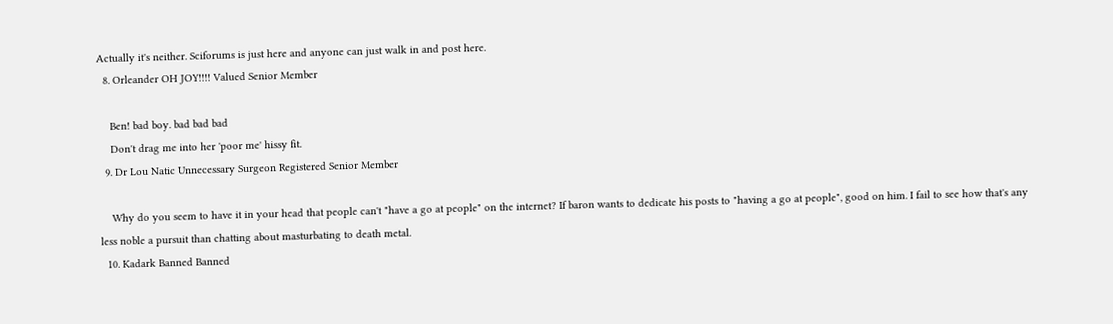Actually it's neither. Sciforums is just here and anyone can just walk in and post here.
  8. Orleander OH JOY!!!! Valued Senior Member

    Ben! bad boy. bad bad bad
    Don't drag me into her 'poor me' hissy fit.
  9. Dr Lou Natic Unnecessary Surgeon Registered Senior Member

    Why do you seem to have it in your head that people can't "have a go at people" on the internet? If baron wants to dedicate his posts to "having a go at people", good on him. I fail to see how that's any less noble a pursuit than chatting about masturbating to death metal.
  10. Kadark Banned Banned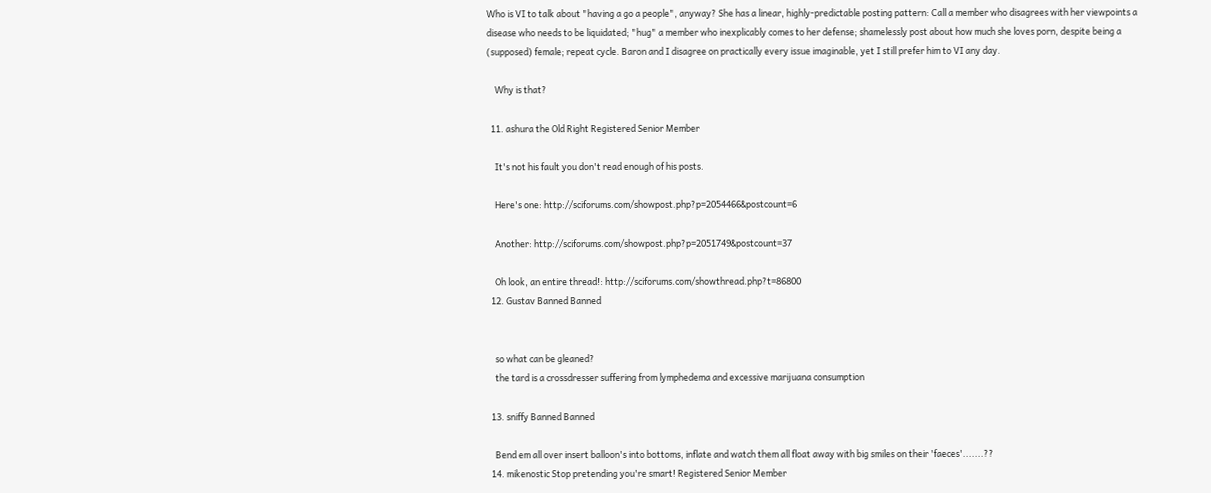Who is VI to talk about "having a go a people", anyway? She has a linear, highly-predictable posting pattern: Call a member who disagrees with her viewpoints a disease who needs to be liquidated; "hug" a member who inexplicably comes to her defense; shamelessly post about how much she loves porn, despite being a (supposed) female; repeat cycle. Baron and I disagree on practically every issue imaginable, yet I still prefer him to VI any day.

    Why is that?

  11. ashura the Old Right Registered Senior Member

    It's not his fault you don't read enough of his posts.

    Here's one: http://sciforums.com/showpost.php?p=2054466&postcount=6

    Another: http://sciforums.com/showpost.php?p=2051749&postcount=37

    Oh look, an entire thread!: http://sciforums.com/showthread.php?t=86800
  12. Gustav Banned Banned


    so what can be gleaned?
    the tard is a crossdresser suffering from lymphedema and excessive marijuana consumption

  13. sniffy Banned Banned

    Bend em all over insert balloon's into bottoms, inflate and watch them all float away with big smiles on their 'faeces'.......??
  14. mikenostic Stop pretending you're smart! Registered Senior Member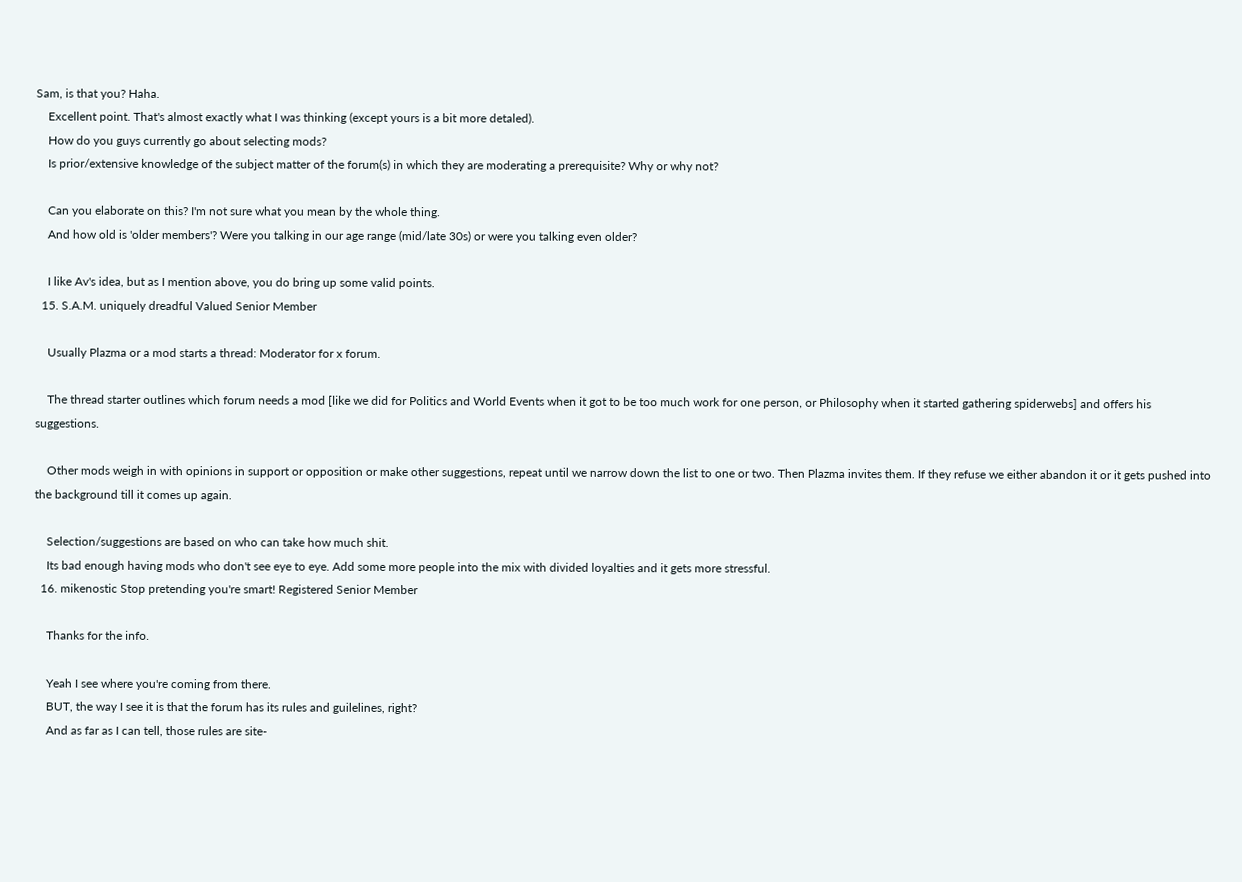Sam, is that you? Haha.
    Excellent point. That's almost exactly what I was thinking (except yours is a bit more detaled).
    How do you guys currently go about selecting mods?
    Is prior/extensive knowledge of the subject matter of the forum(s) in which they are moderating a prerequisite? Why or why not?

    Can you elaborate on this? I'm not sure what you mean by the whole thing.
    And how old is 'older members'? Were you talking in our age range (mid/late 30s) or were you talking even older?

    I like Av's idea, but as I mention above, you do bring up some valid points.
  15. S.A.M. uniquely dreadful Valued Senior Member

    Usually Plazma or a mod starts a thread: Moderator for x forum.

    The thread starter outlines which forum needs a mod [like we did for Politics and World Events when it got to be too much work for one person, or Philosophy when it started gathering spiderwebs] and offers his suggestions.

    Other mods weigh in with opinions in support or opposition or make other suggestions, repeat until we narrow down the list to one or two. Then Plazma invites them. If they refuse we either abandon it or it gets pushed into the background till it comes up again.

    Selection/suggestions are based on who can take how much shit.
    Its bad enough having mods who don't see eye to eye. Add some more people into the mix with divided loyalties and it gets more stressful.
  16. mikenostic Stop pretending you're smart! Registered Senior Member

    Thanks for the info.

    Yeah I see where you're coming from there.
    BUT, the way I see it is that the forum has its rules and guilelines, right?
    And as far as I can tell, those rules are site-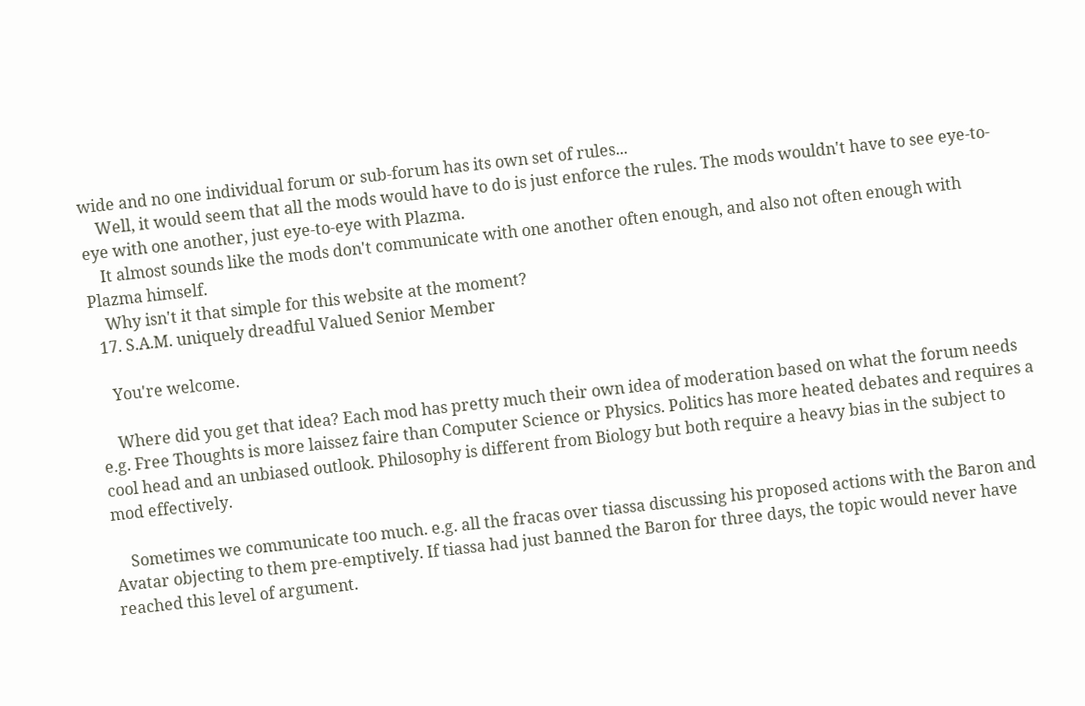wide and no one individual forum or sub-forum has its own set of rules...
    Well, it would seem that all the mods would have to do is just enforce the rules. The mods wouldn't have to see eye-to-eye with one another, just eye-to-eye with Plazma.
    It almost sounds like the mods don't communicate with one another often enough, and also not often enough with Plazma himself.
    Why isn't it that simple for this website at the moment?
  17. S.A.M. uniquely dreadful Valued Senior Member

    You're welcome.

    Where did you get that idea? Each mod has pretty much their own idea of moderation based on what the forum needs e.g. Free Thoughts is more laissez faire than Computer Science or Physics. Politics has more heated debates and requires a cool head and an unbiased outlook. Philosophy is different from Biology but both require a heavy bias in the subject to mod effectively.

    Sometimes we communicate too much. e.g. all the fracas over tiassa discussing his proposed actions with the Baron and Avatar objecting to them pre-emptively. If tiassa had just banned the Baron for three days, the topic would never have reached this level of argument.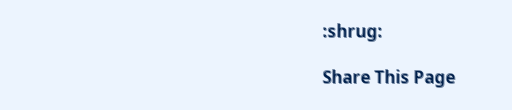:shrug:

Share This Page